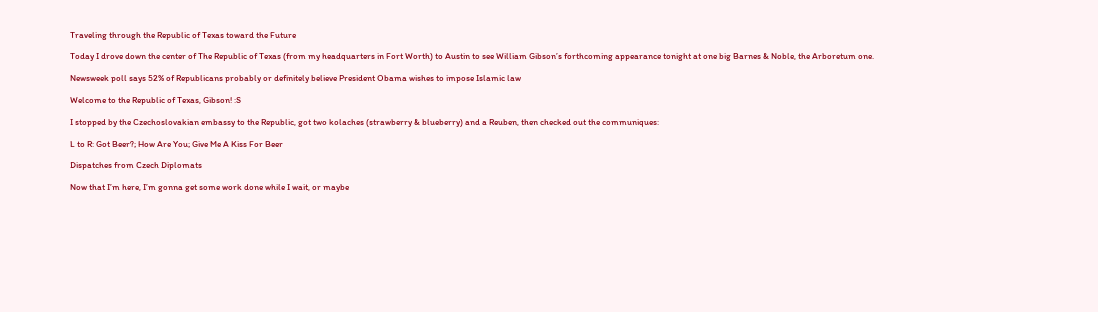Traveling through the Republic of Texas toward the Future

Today I drove down the center of The Republic of Texas (from my headquarters in Fort Worth) to Austin to see William Gibson’s forthcoming appearance tonight at one big Barnes & Noble, the Arboretum one.

Newsweek poll says 52% of Republicans probably or definitely believe President Obama wishes to impose Islamic law

Welcome to the Republic of Texas, Gibson! :S

I stopped by the Czechoslovakian embassy to the Republic, got two kolaches (strawberry & blueberry) and a Reuben, then checked out the communiques:

L to R: Got Beer?; How Are You; Give Me A Kiss For Beer

Dispatches from Czech Diplomats

Now that I’m here, I’m gonna get some work done while I wait, or maybe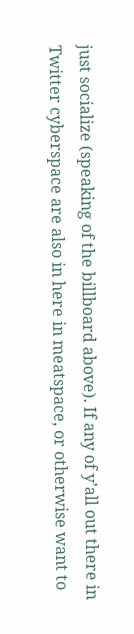just socialize (speaking of the billboard above). If any of y’all out there in Twitter cyberspace are also in here in meatspace, or otherwise want to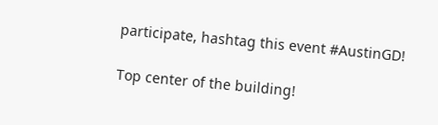participate, hashtag this event #AustinGD!

Top center of the building!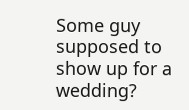Some guy supposed to show up for a wedding?